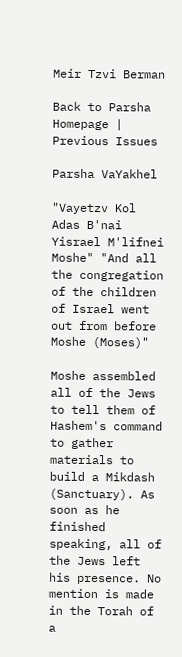Meir Tzvi Berman

Back to Parsha Homepage | Previous Issues

Parsha VaYakhel

"Vayetzv Kol Adas B'nai Yisrael M'lifnei Moshe" "And all the congregation of the children of Israel went out from before Moshe (Moses)"

Moshe assembled all of the Jews to tell them of Hashem's command to gather materials to build a Mikdash (Sanctuary). As soon as he finished speaking, all of the Jews left his presence. No mention is made in the Torah of a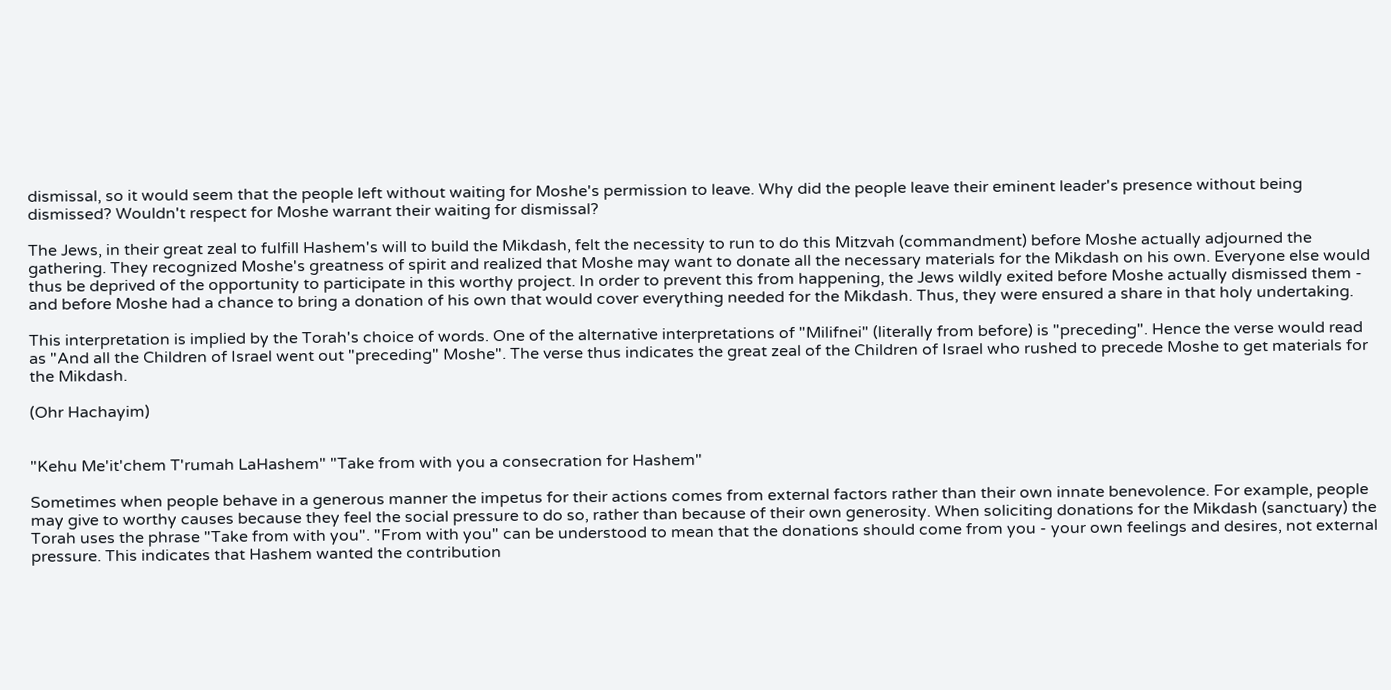dismissal, so it would seem that the people left without waiting for Moshe's permission to leave. Why did the people leave their eminent leader's presence without being dismissed? Wouldn't respect for Moshe warrant their waiting for dismissal?

The Jews, in their great zeal to fulfill Hashem's will to build the Mikdash, felt the necessity to run to do this Mitzvah (commandment) before Moshe actually adjourned the gathering. They recognized Moshe's greatness of spirit and realized that Moshe may want to donate all the necessary materials for the Mikdash on his own. Everyone else would thus be deprived of the opportunity to participate in this worthy project. In order to prevent this from happening, the Jews wildly exited before Moshe actually dismissed them - and before Moshe had a chance to bring a donation of his own that would cover everything needed for the Mikdash. Thus, they were ensured a share in that holy undertaking.

This interpretation is implied by the Torah's choice of words. One of the alternative interpretations of "Milifnei" (literally from before) is "preceding". Hence the verse would read as "And all the Children of Israel went out "preceding" Moshe". The verse thus indicates the great zeal of the Children of Israel who rushed to precede Moshe to get materials for the Mikdash.

(Ohr Hachayim)


"Kehu Me'it'chem T'rumah LaHashem" "Take from with you a consecration for Hashem"

Sometimes when people behave in a generous manner the impetus for their actions comes from external factors rather than their own innate benevolence. For example, people may give to worthy causes because they feel the social pressure to do so, rather than because of their own generosity. When soliciting donations for the Mikdash (sanctuary) the Torah uses the phrase "Take from with you". "From with you" can be understood to mean that the donations should come from you - your own feelings and desires, not external pressure. This indicates that Hashem wanted the contribution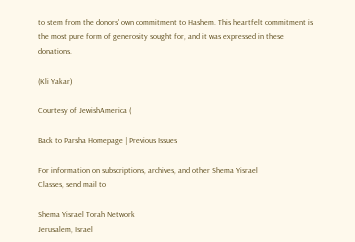to stem from the donors' own commitment to Hashem. This heartfelt commitment is the most pure form of generosity sought for, and it was expressed in these donations.

(Kli Yakar)

Courtesy of JewishAmerica (

Back to Parsha Homepage | Previous Issues

For information on subscriptions, archives, and other Shema Yisrael
Classes, send mail to

Shema Yisrael Torah Network
Jerusalem, Israel